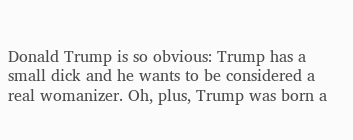Donald Trump is so obvious: Trump has a small dick and he wants to be considered a real womanizer. Oh, plus, Trump was born a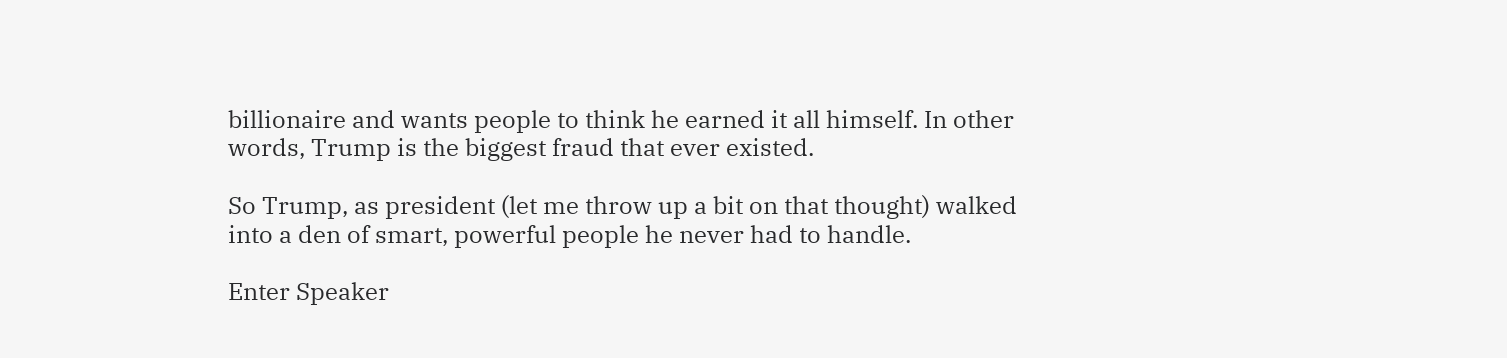billionaire and wants people to think he earned it all himself. In other words, Trump is the biggest fraud that ever existed.

So Trump, as president (let me throw up a bit on that thought) walked into a den of smart, powerful people he never had to handle.

Enter Speaker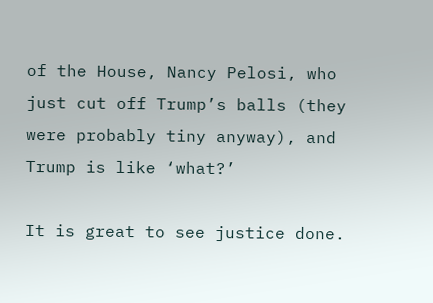of the House, Nancy Pelosi, who just cut off Trump’s balls (they were probably tiny anyway), and Trump is like ‘what?’

It is great to see justice done.